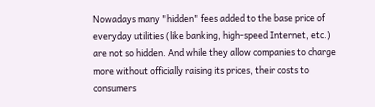Nowadays many "hidden" fees added to the base price of everyday utilities (like banking, high-speed Internet, etc.) are not so hidden. And while they allow companies to charge more without officially raising its prices, their costs to consumers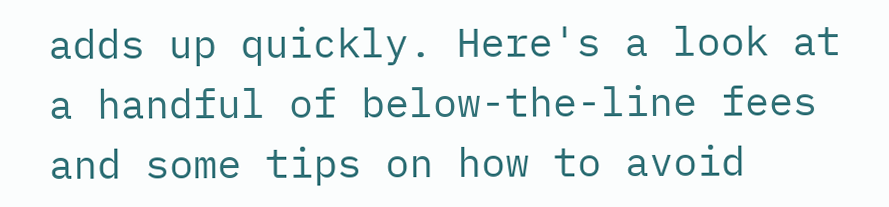adds up quickly. Here's a look at a handful of below-the-line fees and some tips on how to avoid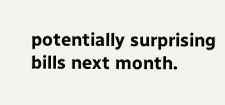potentially surprising bills next month.